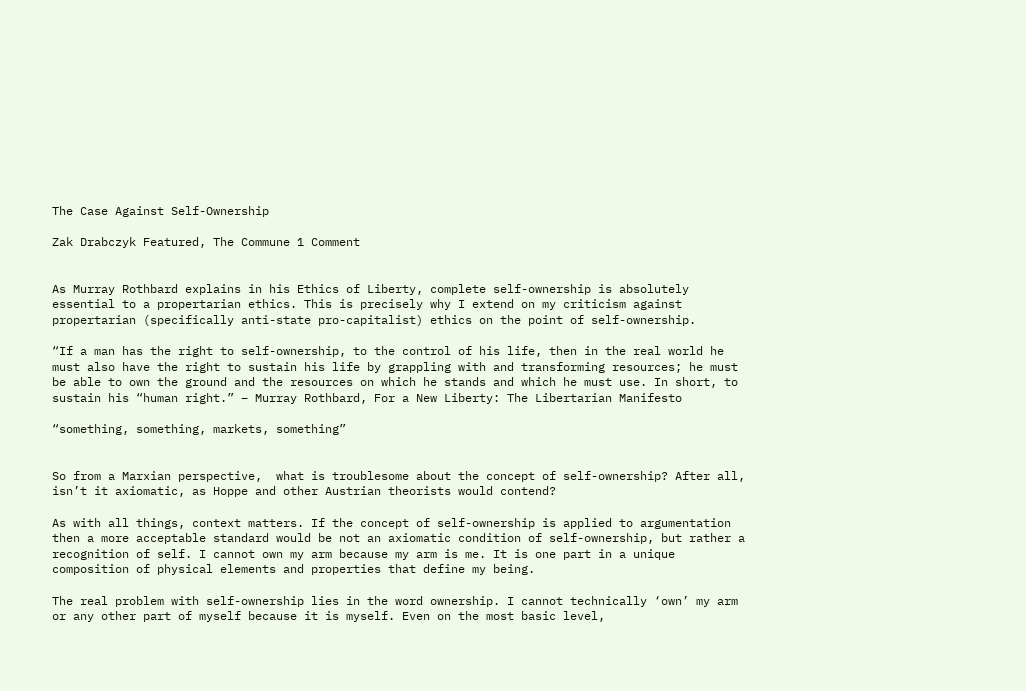The Case Against Self-Ownership

Zak Drabczyk Featured, The Commune 1 Comment


As Murray Rothbard explains in his Ethics of Liberty, complete self-ownership is absolutely essential to a propertarian ethics. This is precisely why I extend on my criticism against propertarian (specifically anti-state pro-capitalist) ethics on the point of self-ownership.

“If a man has the right to self-ownership, to the control of his life, then in the real world he must also have the right to sustain his life by grappling with and transforming resources; he must be able to own the ground and the resources on which he stands and which he must use. In short, to sustain his “human right.” – Murray Rothbard, For a New Liberty: The Libertarian Manifesto

“something, something, markets, something”


So from a Marxian perspective,  what is troublesome about the concept of self-ownership? After all, isn’t it axiomatic, as Hoppe and other Austrian theorists would contend?

As with all things, context matters. If the concept of self-ownership is applied to argumentation then a more acceptable standard would be not an axiomatic condition of self-ownership, but rather a recognition of self. I cannot own my arm because my arm is me. It is one part in a unique composition of physical elements and properties that define my being.

The real problem with self-ownership lies in the word ownership. I cannot technically ‘own’ my arm or any other part of myself because it is myself. Even on the most basic level,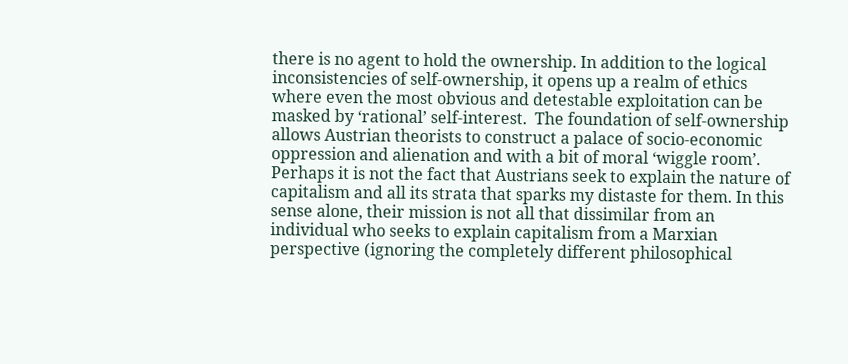there is no agent to hold the ownership. In addition to the logical inconsistencies of self-ownership, it opens up a realm of ethics where even the most obvious and detestable exploitation can be masked by ‘rational’ self-interest.  The foundation of self-ownership allows Austrian theorists to construct a palace of socio-economic oppression and alienation and with a bit of moral ‘wiggle room’. Perhaps it is not the fact that Austrians seek to explain the nature of capitalism and all its strata that sparks my distaste for them. In this sense alone, their mission is not all that dissimilar from an individual who seeks to explain capitalism from a Marxian perspective (ignoring the completely different philosophical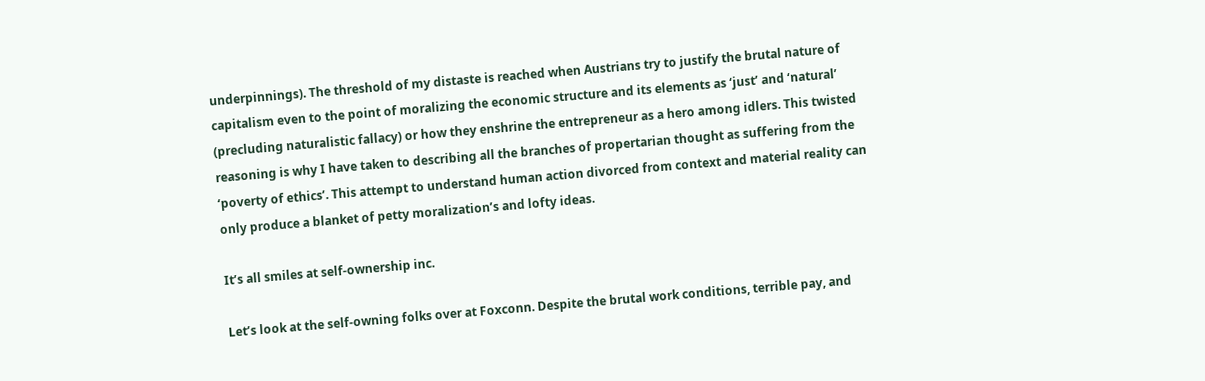underpinnings). The threshold of my distaste is reached when Austrians try to justify the brutal nature of capitalism even to the point of moralizing the economic structure and its elements as ‘just’ and ‘natural’ (precluding naturalistic fallacy) or how they enshrine the entrepreneur as a hero among idlers. This twisted reasoning is why I have taken to describing all the branches of propertarian thought as suffering from the ‘poverty of ethics’. This attempt to understand human action divorced from context and material reality can only produce a blanket of petty moralization’s and lofty ideas.

It’s all smiles at self-ownership inc.

Let’s look at the self-owning folks over at Foxconn. Despite the brutal work conditions, terrible pay, and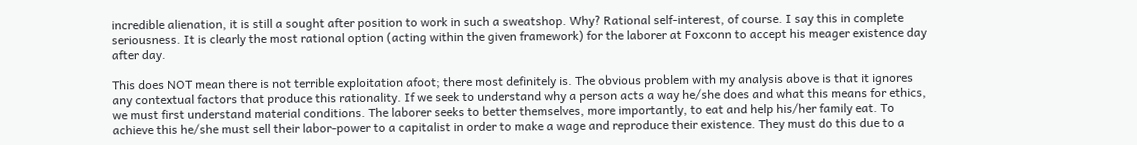incredible alienation, it is still a sought after position to work in such a sweatshop. Why? Rational self-interest, of course. I say this in complete seriousness. It is clearly the most rational option (acting within the given framework) for the laborer at Foxconn to accept his meager existence day after day.

This does NOT mean there is not terrible exploitation afoot; there most definitely is. The obvious problem with my analysis above is that it ignores any contextual factors that produce this rationality. If we seek to understand why a person acts a way he/she does and what this means for ethics, we must first understand material conditions. The laborer seeks to better themselves, more importantly, to eat and help his/her family eat. To achieve this he/she must sell their labor-power to a capitalist in order to make a wage and reproduce their existence. They must do this due to a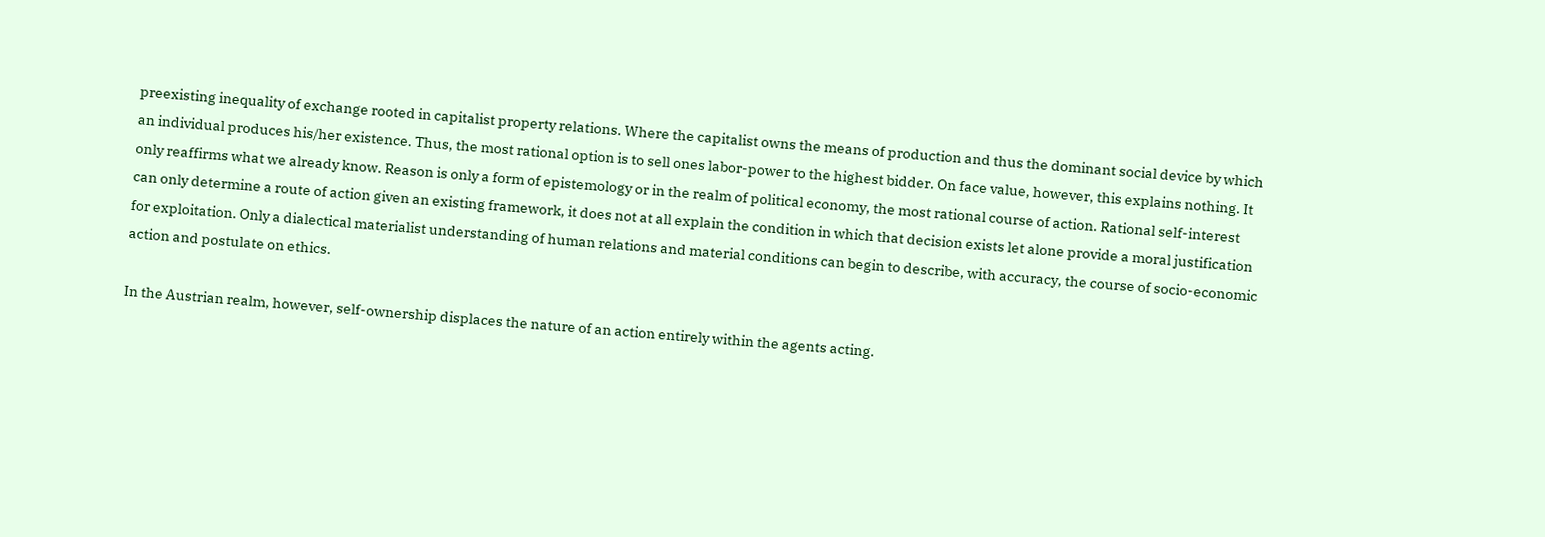preexisting inequality of exchange rooted in capitalist property relations. Where the capitalist owns the means of production and thus the dominant social device by which an individual produces his/her existence. Thus, the most rational option is to sell ones labor-power to the highest bidder. On face value, however, this explains nothing. It only reaffirms what we already know. Reason is only a form of epistemology or in the realm of political economy, the most rational course of action. Rational self-interest can only determine a route of action given an existing framework, it does not at all explain the condition in which that decision exists let alone provide a moral justification for exploitation. Only a dialectical materialist understanding of human relations and material conditions can begin to describe, with accuracy, the course of socio-economic action and postulate on ethics.

In the Austrian realm, however, self-ownership displaces the nature of an action entirely within the agents acting.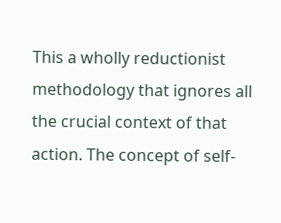This a wholly reductionist methodology that ignores all the crucial context of that action. The concept of self-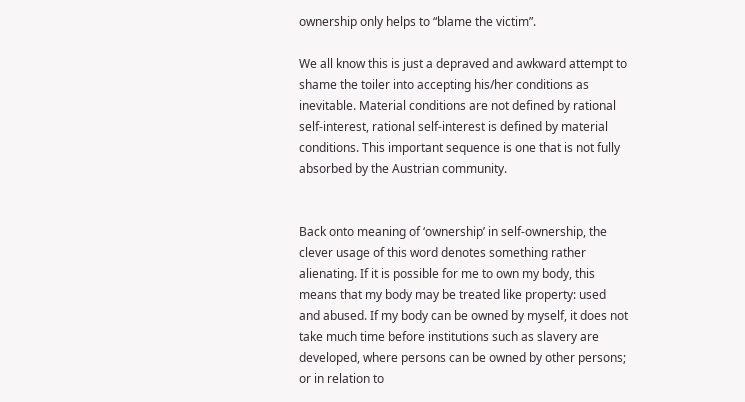ownership only helps to “blame the victim”.

We all know this is just a depraved and awkward attempt to shame the toiler into accepting his/her conditions as inevitable. Material conditions are not defined by rational self-interest, rational self-interest is defined by material conditions. This important sequence is one that is not fully absorbed by the Austrian community.


Back onto meaning of ‘ownership’ in self-ownership, the clever usage of this word denotes something rather alienating. If it is possible for me to own my body, this means that my body may be treated like property: used and abused. If my body can be owned by myself, it does not take much time before institutions such as slavery are developed, where persons can be owned by other persons; or in relation to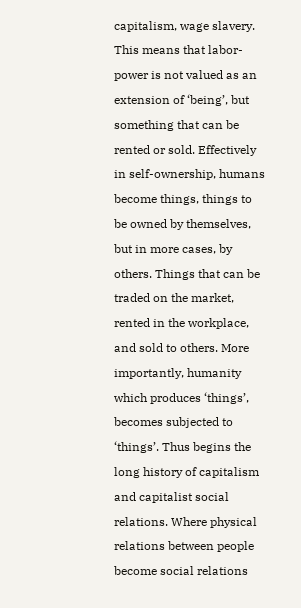capitalism, wage slavery. This means that labor-power is not valued as an extension of ‘being’, but something that can be rented or sold. Effectively in self-ownership, humans become things, things to be owned by themselves, but in more cases, by others. Things that can be traded on the market, rented in the workplace, and sold to others. More importantly, humanity which produces ‘things’, becomes subjected to ‘things’. Thus begins the long history of capitalism and capitalist social relations. Where physical relations between people become social relations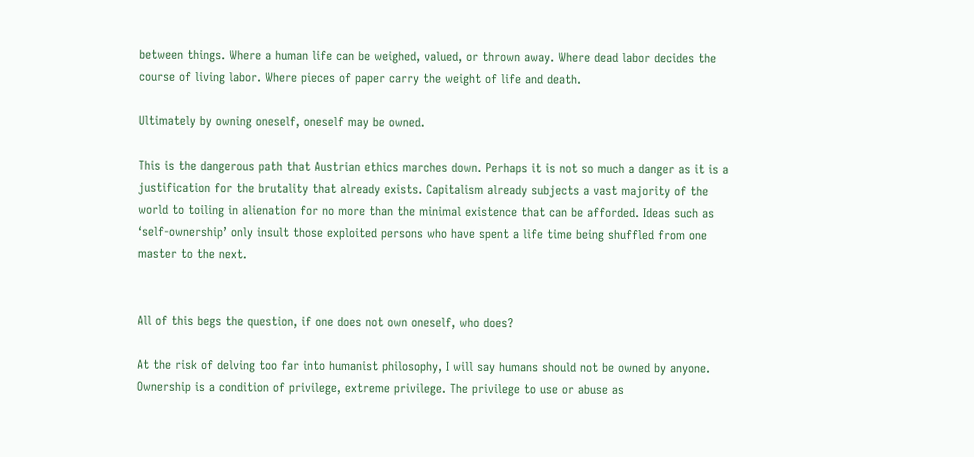between things. Where a human life can be weighed, valued, or thrown away. Where dead labor decides the course of living labor. Where pieces of paper carry the weight of life and death.

Ultimately by owning oneself, oneself may be owned.

This is the dangerous path that Austrian ethics marches down. Perhaps it is not so much a danger as it is a justification for the brutality that already exists. Capitalism already subjects a vast majority of the world to toiling in alienation for no more than the minimal existence that can be afforded. Ideas such as ‘self-ownership’ only insult those exploited persons who have spent a life time being shuffled from one master to the next.


All of this begs the question, if one does not own oneself, who does?

At the risk of delving too far into humanist philosophy, I will say humans should not be owned by anyone. Ownership is a condition of privilege, extreme privilege. The privilege to use or abuse as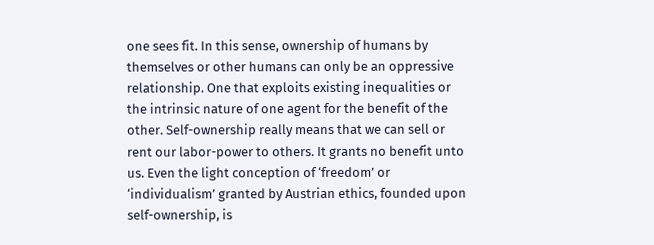one sees fit. In this sense, ownership of humans by themselves or other humans can only be an oppressive relationship. One that exploits existing inequalities or the intrinsic nature of one agent for the benefit of the other. Self-ownership really means that we can sell or rent our labor-power to others. It grants no benefit unto us. Even the light conception of ‘freedom’ or ‘individualism’ granted by Austrian ethics, founded upon self-ownership, is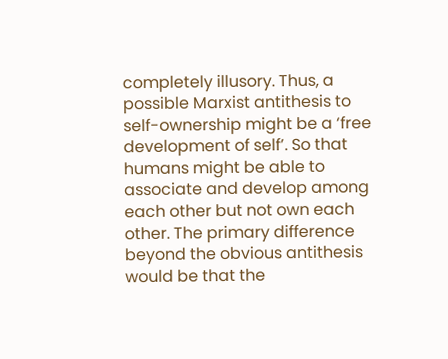completely illusory. Thus, a possible Marxist antithesis to self-ownership might be a ‘free development of self’. So that humans might be able to associate and develop among each other but not own each other. The primary difference beyond the obvious antithesis would be that the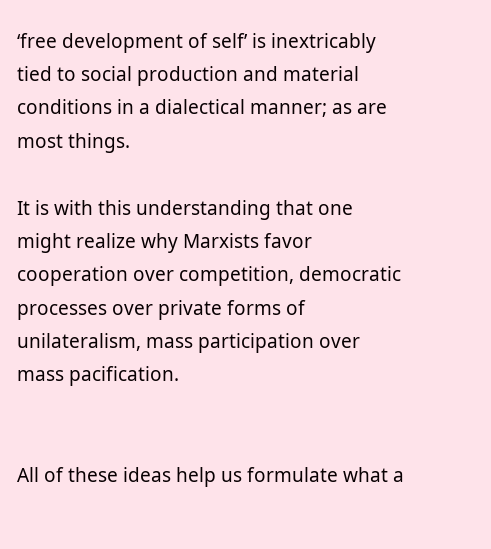‘free development of self’ is inextricably tied to social production and material conditions in a dialectical manner; as are most things.

It is with this understanding that one might realize why Marxists favor cooperation over competition, democratic processes over private forms of unilateralism, mass participation over mass pacification.


All of these ideas help us formulate what a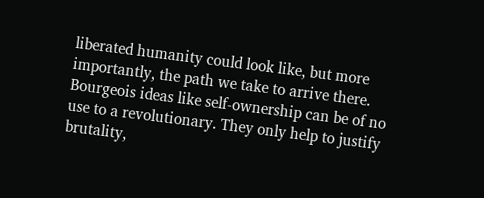liberated humanity could look like, but more importantly, the path we take to arrive there. Bourgeois ideas like self-ownership can be of no use to a revolutionary. They only help to justify brutality,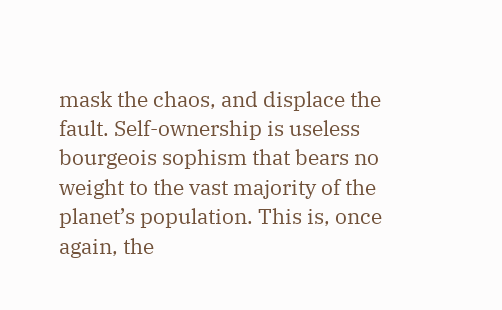mask the chaos, and displace the fault. Self-ownership is useless bourgeois sophism that bears no weight to the vast majority of the planet’s population. This is, once again, the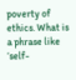poverty of ethics. What is a phrase like ‘self-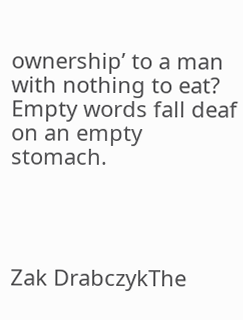ownership’ to a man with nothing to eat? Empty words fall deaf on an empty stomach.




Zak DrabczykThe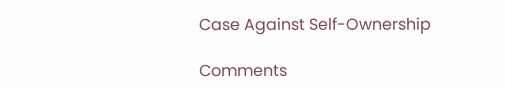Case Against Self-Ownership

Comments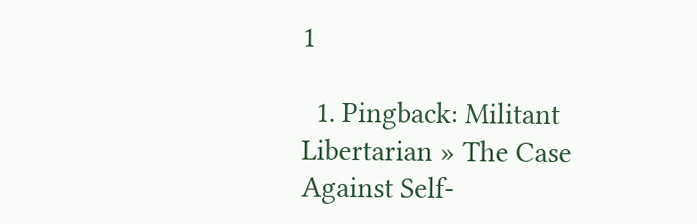1

  1. Pingback: Militant Libertarian » The Case Against Self-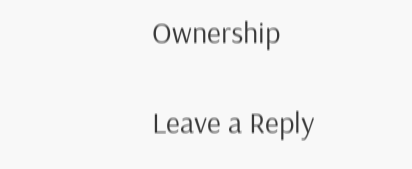Ownership

Leave a Reply